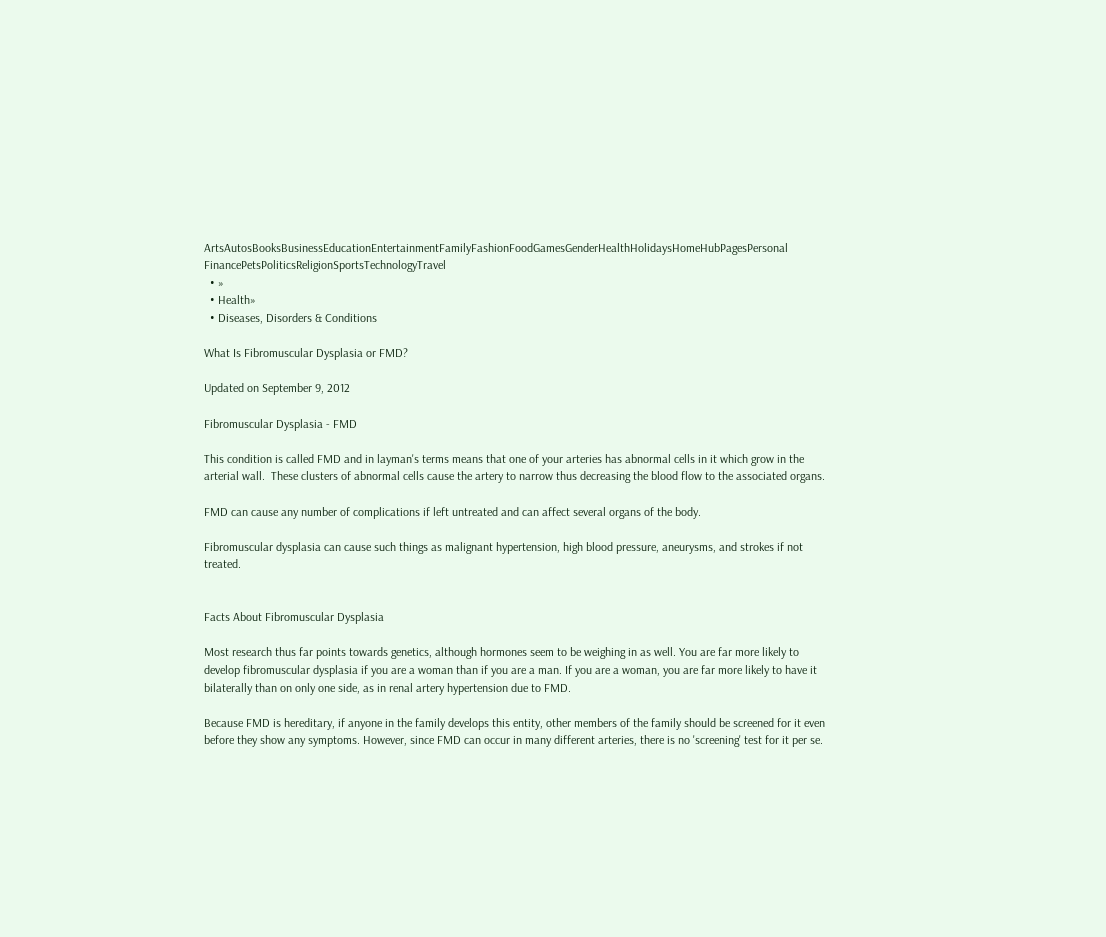ArtsAutosBooksBusinessEducationEntertainmentFamilyFashionFoodGamesGenderHealthHolidaysHomeHubPagesPersonal FinancePetsPoliticsReligionSportsTechnologyTravel
  • »
  • Health»
  • Diseases, Disorders & Conditions

What Is Fibromuscular Dysplasia or FMD?

Updated on September 9, 2012

Fibromuscular Dysplasia - FMD

This condition is called FMD and in layman's terms means that one of your arteries has abnormal cells in it which grow in the arterial wall.  These clusters of abnormal cells cause the artery to narrow thus decreasing the blood flow to the associated organs.

FMD can cause any number of complications if left untreated and can affect several organs of the body.

Fibromuscular dysplasia can cause such things as malignant hypertension, high blood pressure, aneurysms, and strokes if not treated.


Facts About Fibromuscular Dysplasia

Most research thus far points towards genetics, although hormones seem to be weighing in as well. You are far more likely to develop fibromuscular dysplasia if you are a woman than if you are a man. If you are a woman, you are far more likely to have it bilaterally than on only one side, as in renal artery hypertension due to FMD.

Because FMD is hereditary, if anyone in the family develops this entity, other members of the family should be screened for it even before they show any symptoms. However, since FMD can occur in many different arteries, there is no 'screening' test for it per se.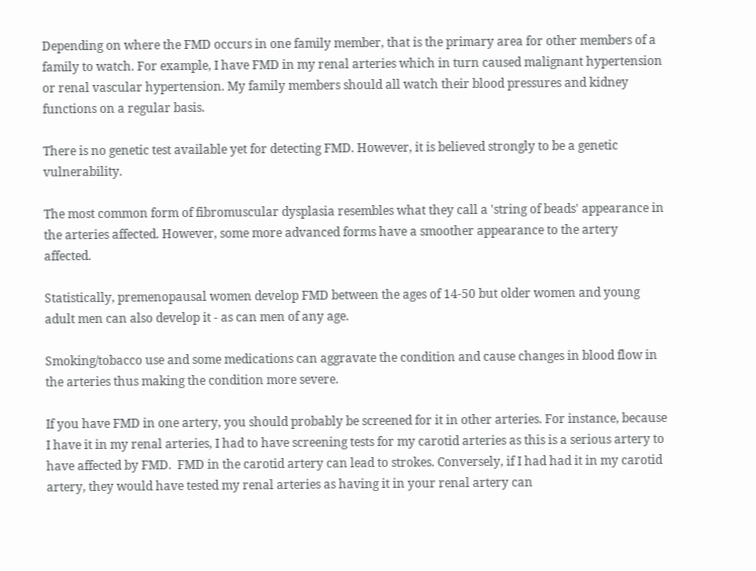Depending on where the FMD occurs in one family member, that is the primary area for other members of a family to watch. For example, I have FMD in my renal arteries which in turn caused malignant hypertension or renal vascular hypertension. My family members should all watch their blood pressures and kidney functions on a regular basis.

There is no genetic test available yet for detecting FMD. However, it is believed strongly to be a genetic vulnerability.

The most common form of fibromuscular dysplasia resembles what they call a 'string of beads' appearance in the arteries affected. However, some more advanced forms have a smoother appearance to the artery affected.

Statistically, premenopausal women develop FMD between the ages of 14-50 but older women and young adult men can also develop it - as can men of any age.

Smoking/tobacco use and some medications can aggravate the condition and cause changes in blood flow in the arteries thus making the condition more severe.

If you have FMD in one artery, you should probably be screened for it in other arteries. For instance, because I have it in my renal arteries, I had to have screening tests for my carotid arteries as this is a serious artery to have affected by FMD.  FMD in the carotid artery can lead to strokes. Conversely, if I had had it in my carotid artery, they would have tested my renal arteries as having it in your renal artery can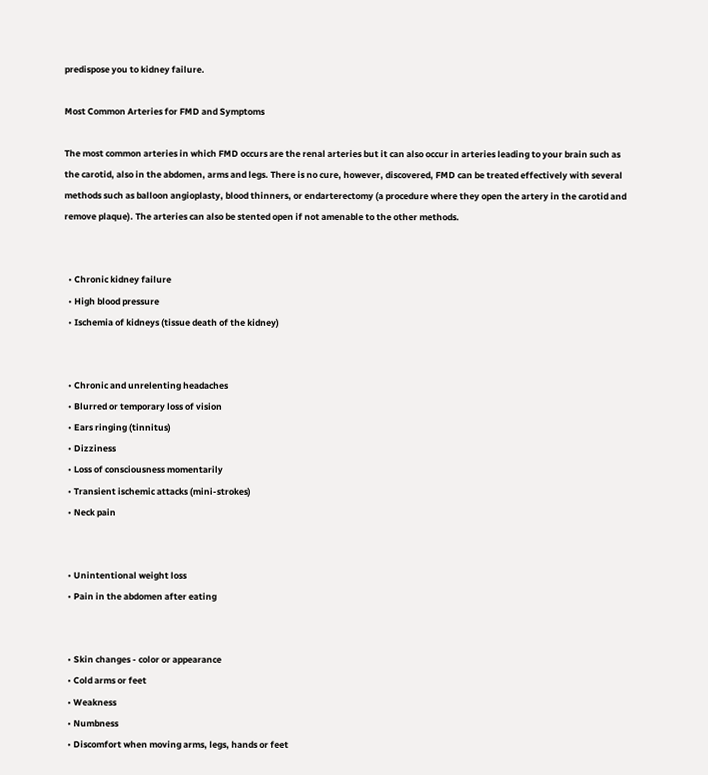predispose you to kidney failure.

Most Common Arteries for FMD and Symptoms

The most common arteries in which FMD occurs are the renal arteries but it can also occur in arteries leading to your brain such as the carotid, also in the abdomen, arms and legs. There is no cure, however, discovered, FMD can be treated effectively with several methods such as balloon angioplasty, blood thinners, or endarterectomy (a procedure where they open the artery in the carotid and remove plaque). The arteries can also be stented open if not amenable to the other methods.


  • Chronic kidney failure
  • High blood pressure
  • Ischemia of kidneys (tissue death of the kidney)


  • Chronic and unrelenting headaches
  • Blurred or temporary loss of vision
  • Ears ringing (tinnitus)
  • Dizziness
  • Loss of consciousness momentarily
  • Transient ischemic attacks (mini-strokes)
  • Neck pain


  • Unintentional weight loss
  • Pain in the abdomen after eating


  • Skin changes - color or appearance
  • Cold arms or feet
  • Weakness
  • Numbness
  • Discomfort when moving arms, legs, hands or feet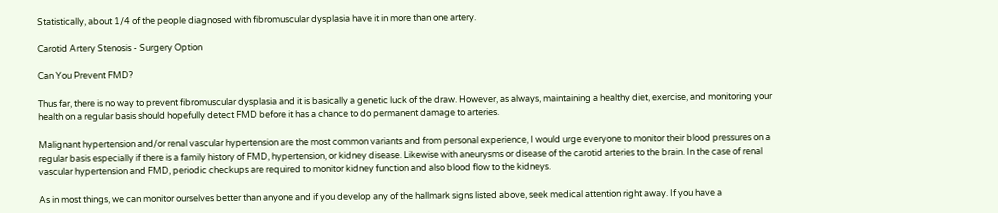Statistically, about 1/4 of the people diagnosed with fibromuscular dysplasia have it in more than one artery.

Carotid Artery Stenosis - Surgery Option

Can You Prevent FMD?

Thus far, there is no way to prevent fibromuscular dysplasia and it is basically a genetic luck of the draw. However, as always, maintaining a healthy diet, exercise, and monitoring your health on a regular basis should hopefully detect FMD before it has a chance to do permanent damage to arteries.

Malignant hypertension and/or renal vascular hypertension are the most common variants and from personal experience, I would urge everyone to monitor their blood pressures on a regular basis especially if there is a family history of FMD, hypertension, or kidney disease. Likewise with aneurysms or disease of the carotid arteries to the brain. In the case of renal vascular hypertension and FMD, periodic checkups are required to monitor kidney function and also blood flow to the kidneys.

As in most things, we can monitor ourselves better than anyone and if you develop any of the hallmark signs listed above, seek medical attention right away. If you have a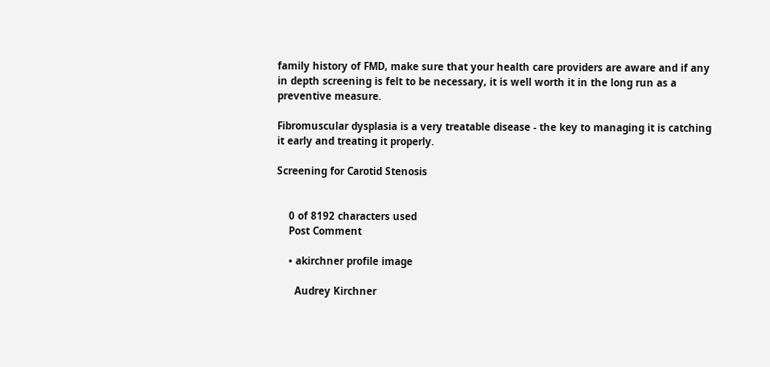family history of FMD, make sure that your health care providers are aware and if any in depth screening is felt to be necessary, it is well worth it in the long run as a preventive measure.

Fibromuscular dysplasia is a very treatable disease - the key to managing it is catching it early and treating it properly.

Screening for Carotid Stenosis


    0 of 8192 characters used
    Post Comment

    • akirchner profile image

      Audrey Kirchner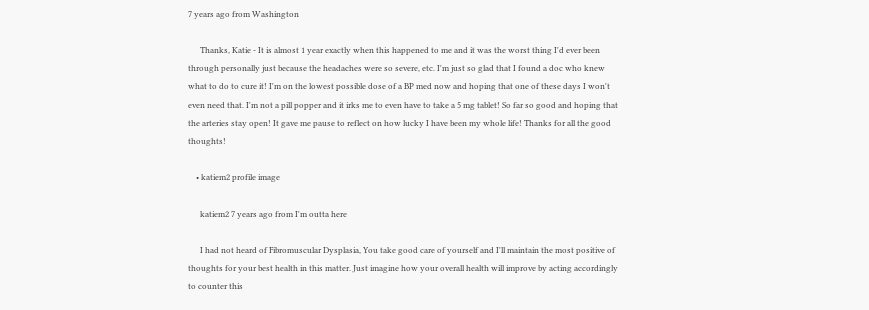7 years ago from Washington

      Thanks, Katie - It is almost 1 year exactly when this happened to me and it was the worst thing I'd ever been through personally just because the headaches were so severe, etc. I'm just so glad that I found a doc who knew what to do to cure it! I'm on the lowest possible dose of a BP med now and hoping that one of these days I won't even need that. I'm not a pill popper and it irks me to even have to take a 5 mg tablet! So far so good and hoping that the arteries stay open! It gave me pause to reflect on how lucky I have been my whole life! Thanks for all the good thoughts!

    • katiem2 profile image

      katiem2 7 years ago from I'm outta here

      I had not heard of Fibromuscular Dysplasia, You take good care of yourself and I'll maintain the most positive of thoughts for your best health in this matter. Just imagine how your overall health will improve by acting accordingly to counter this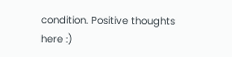condition. Positive thoughts here :)